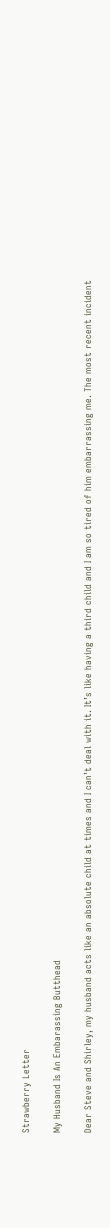Strawberry Letter

My Husband Is An Embarassing Butthead

Dear Steve and Shirley, my husband acts like an absolute child at times and I can’t deal with it. It’s like having a third child and I am so tired of him embarrassing me. The most recent incident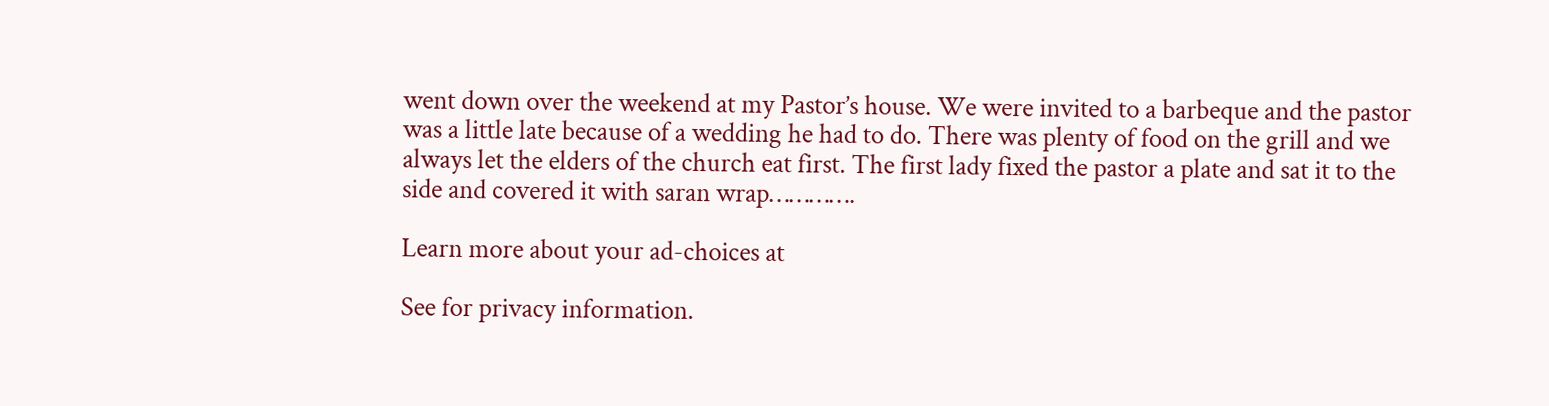went down over the weekend at my Pastor’s house. We were invited to a barbeque and the pastor was a little late because of a wedding he had to do. There was plenty of food on the grill and we always let the elders of the church eat first. The first lady fixed the pastor a plate and sat it to the side and covered it with saran wrap………….

Learn more about your ad-choices at

See for privacy information.